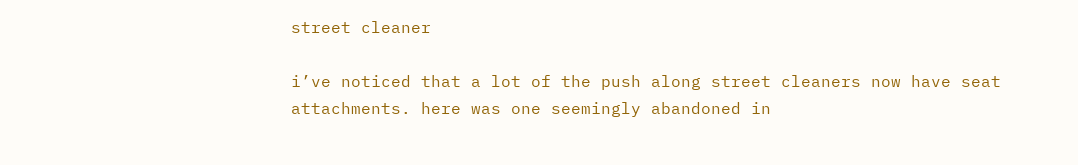street cleaner

i’ve noticed that a lot of the push along street cleaners now have seat attachments. here was one seemingly abandoned in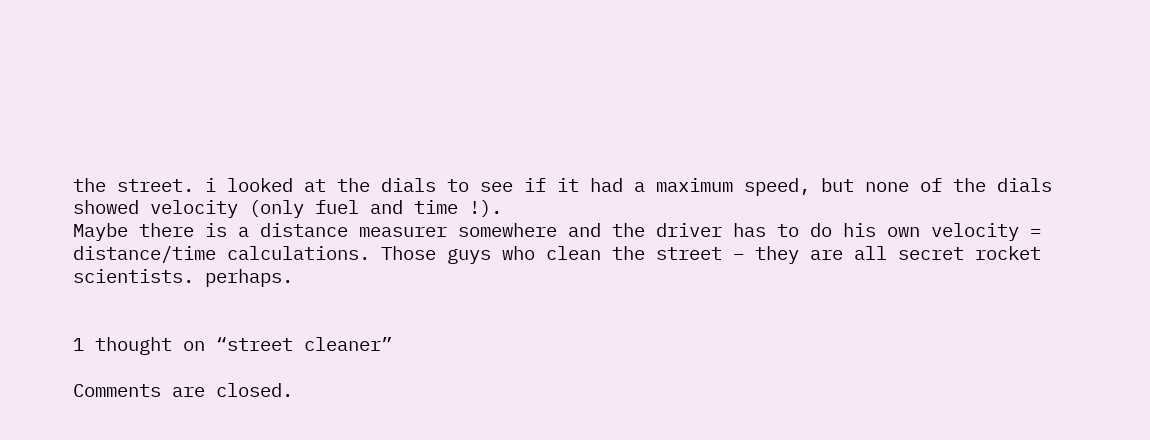the street. i looked at the dials to see if it had a maximum speed, but none of the dials showed velocity (only fuel and time !).
Maybe there is a distance measurer somewhere and the driver has to do his own velocity = distance/time calculations. Those guys who clean the street – they are all secret rocket scientists. perhaps.


1 thought on “street cleaner”

Comments are closed.